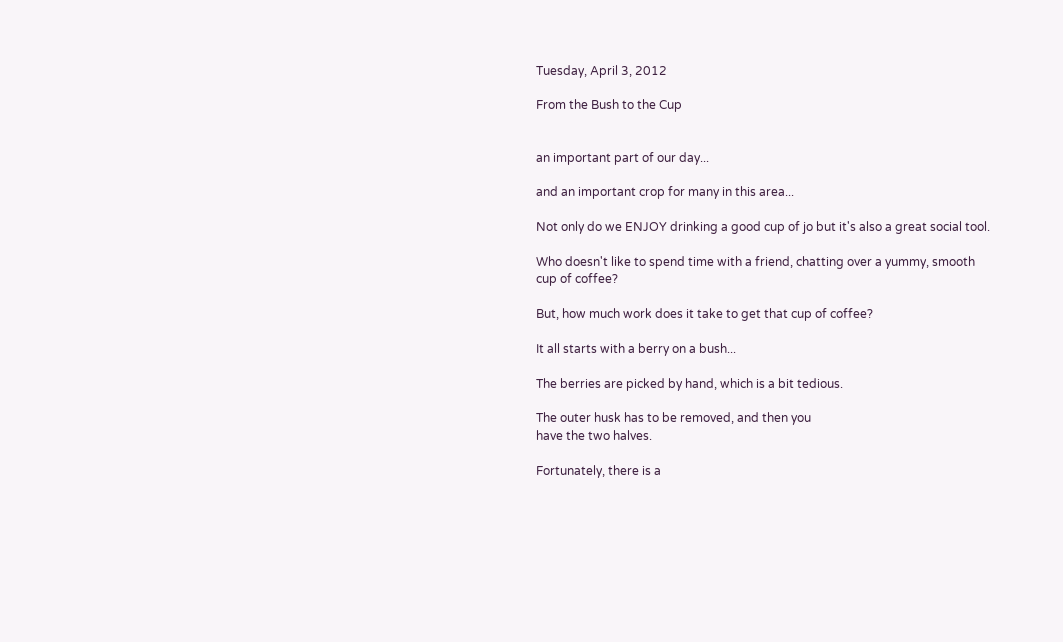Tuesday, April 3, 2012

From the Bush to the Cup


an important part of our day...

and an important crop for many in this area...

Not only do we ENJOY drinking a good cup of jo but it's also a great social tool.

Who doesn't like to spend time with a friend, chatting over a yummy, smooth cup of coffee?

But, how much work does it take to get that cup of coffee?

It all starts with a berry on a bush...

The berries are picked by hand, which is a bit tedious.

The outer husk has to be removed, and then you
have the two halves.

Fortunately, there is a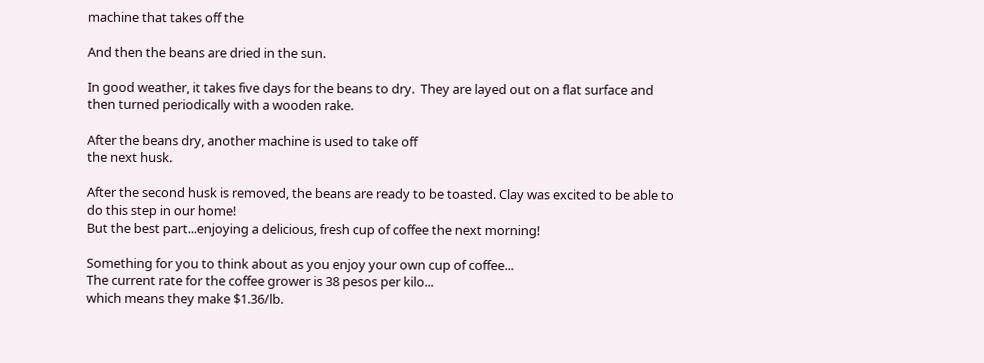machine that takes off the

And then the beans are dried in the sun.

In good weather, it takes five days for the beans to dry.  They are layed out on a flat surface and then turned periodically with a wooden rake.

After the beans dry, another machine is used to take off
the next husk.

After the second husk is removed, the beans are ready to be toasted. Clay was excited to be able to do this step in our home!
But the best part...enjoying a delicious, fresh cup of coffee the next morning!

Something for you to think about as you enjoy your own cup of coffee...
The current rate for the coffee grower is 38 pesos per kilo...
which means they make $1.36/lb.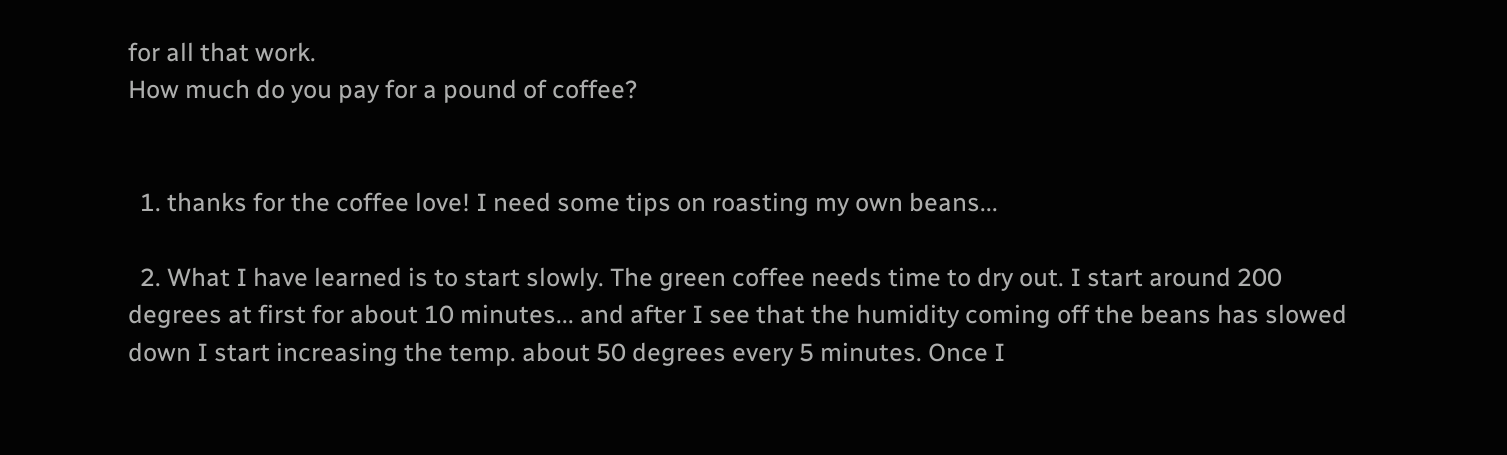for all that work.
How much do you pay for a pound of coffee?


  1. thanks for the coffee love! I need some tips on roasting my own beans...

  2. What I have learned is to start slowly. The green coffee needs time to dry out. I start around 200 degrees at first for about 10 minutes... and after I see that the humidity coming off the beans has slowed down I start increasing the temp. about 50 degrees every 5 minutes. Once I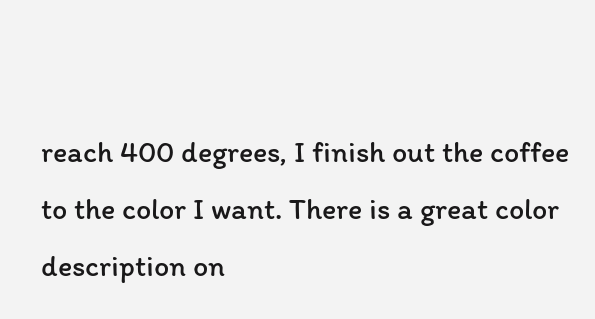reach 400 degrees, I finish out the coffee to the color I want. There is a great color description on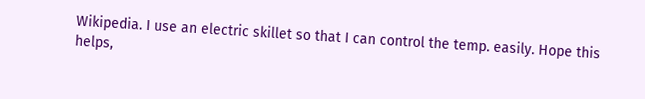Wikipedia. I use an electric skillet so that I can control the temp. easily. Hope this helps,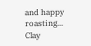and happy roasting... Clay